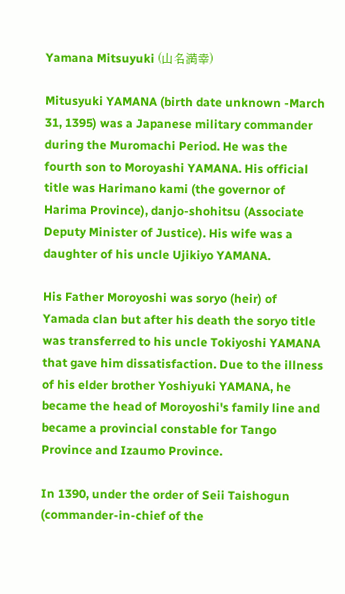Yamana Mitsuyuki (山名満幸)

Mitusyuki YAMANA (birth date unknown -March 31, 1395) was a Japanese military commander during the Muromachi Period. He was the fourth son to Moroyashi YAMANA. His official title was Harimano kami (the governor of Harima Province), danjo-shohitsu (Associate Deputy Minister of Justice). His wife was a daughter of his uncle Ujikiyo YAMANA.

His Father Moroyoshi was soryo (heir) of Yamada clan but after his death the soryo title was transferred to his uncle Tokiyoshi YAMANA that gave him dissatisfaction. Due to the illness of his elder brother Yoshiyuki YAMANA, he became the head of Moroyoshi's family line and became a provincial constable for Tango Province and Izaumo Province.

In 1390, under the order of Seii Taishogun (commander-in-chief of the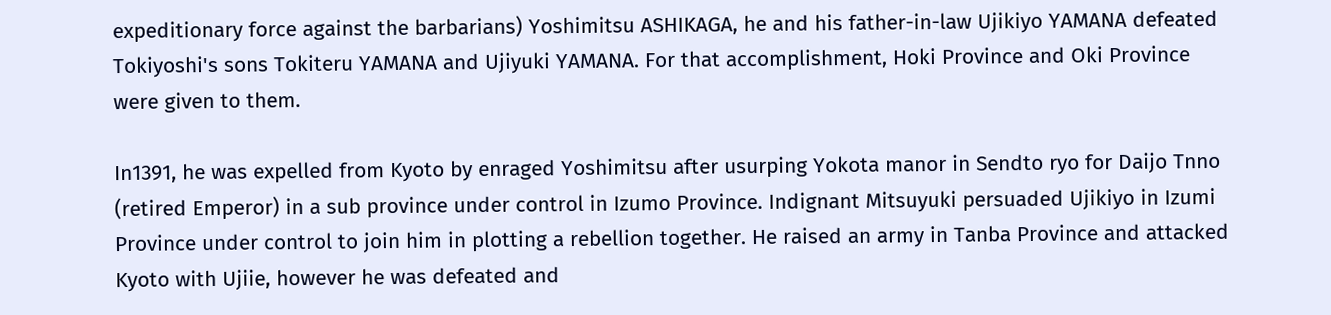expeditionary force against the barbarians) Yoshimitsu ASHIKAGA, he and his father-in-law Ujikiyo YAMANA defeated Tokiyoshi's sons Tokiteru YAMANA and Ujiyuki YAMANA. For that accomplishment, Hoki Province and Oki Province were given to them.

In1391, he was expelled from Kyoto by enraged Yoshimitsu after usurping Yokota manor in Sendto ryo for Daijo Tnno (retired Emperor) in a sub province under control in Izumo Province. Indignant Mitsuyuki persuaded Ujikiyo in Izumi Province under control to join him in plotting a rebellion together. He raised an army in Tanba Province and attacked Kyoto with Ujiie, however he was defeated and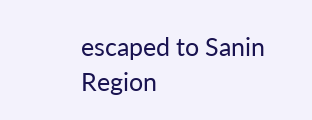escaped to Sanin Region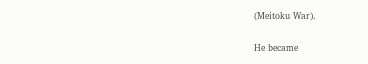(Meitoku War).

He became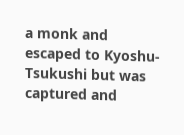a monk and escaped to Kyoshu-Tsukushi but was captured and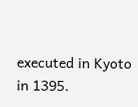executed in Kyoto in 1395.